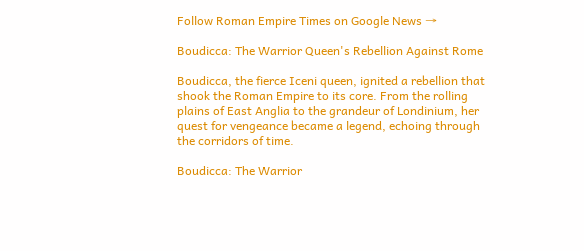Follow Roman Empire Times on Google News →

Boudicca: The Warrior Queen's Rebellion Against Rome

Boudicca, the fierce Iceni queen, ignited a rebellion that shook the Roman Empire to its core. From the rolling plains of East Anglia to the grandeur of Londinium, her quest for vengeance became a legend, echoing through the corridors of time.

Boudicca: The Warrior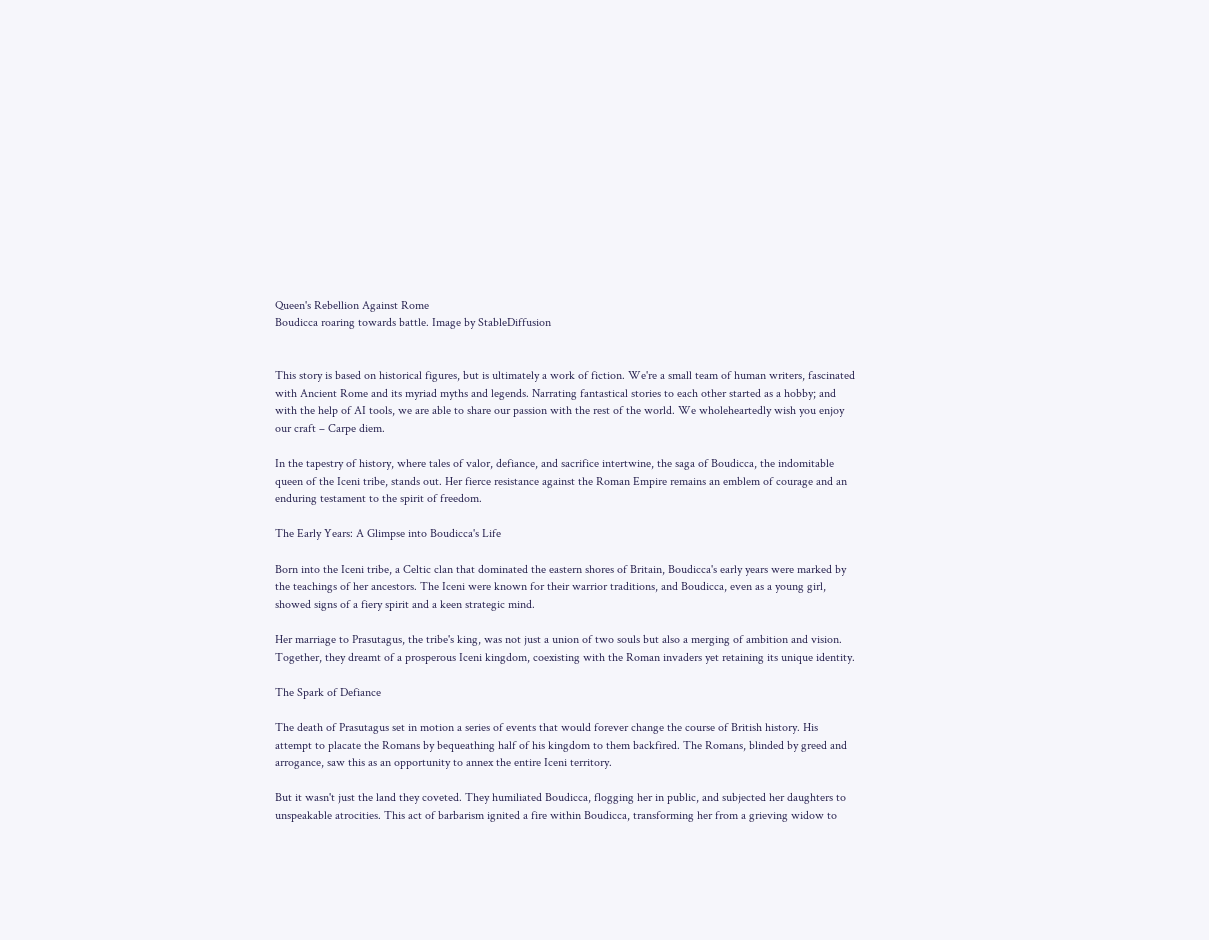Queen's Rebellion Against Rome
Boudicca roaring towards battle. Image by StableDiffusion


This story is based on historical figures, but is ultimately a work of fiction. We're a small team of human writers, fascinated with Ancient Rome and its myriad myths and legends. Narrating fantastical stories to each other started as a hobby; and with the help of AI tools, we are able to share our passion with the rest of the world. We wholeheartedly wish you enjoy our craft – Carpe diem.

In the tapestry of history, where tales of valor, defiance, and sacrifice intertwine, the saga of Boudicca, the indomitable queen of the Iceni tribe, stands out. Her fierce resistance against the Roman Empire remains an emblem of courage and an enduring testament to the spirit of freedom.

The Early Years: A Glimpse into Boudicca's Life

Born into the Iceni tribe, a Celtic clan that dominated the eastern shores of Britain, Boudicca's early years were marked by the teachings of her ancestors. The Iceni were known for their warrior traditions, and Boudicca, even as a young girl, showed signs of a fiery spirit and a keen strategic mind.

Her marriage to Prasutagus, the tribe's king, was not just a union of two souls but also a merging of ambition and vision. Together, they dreamt of a prosperous Iceni kingdom, coexisting with the Roman invaders yet retaining its unique identity.

The Spark of Defiance

The death of Prasutagus set in motion a series of events that would forever change the course of British history. His attempt to placate the Romans by bequeathing half of his kingdom to them backfired. The Romans, blinded by greed and arrogance, saw this as an opportunity to annex the entire Iceni territory.

But it wasn't just the land they coveted. They humiliated Boudicca, flogging her in public, and subjected her daughters to unspeakable atrocities. This act of barbarism ignited a fire within Boudicca, transforming her from a grieving widow to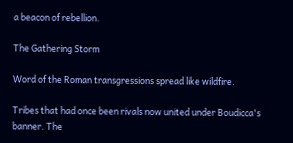a beacon of rebellion.

The Gathering Storm

Word of the Roman transgressions spread like wildfire.

Tribes that had once been rivals now united under Boudicca's banner. The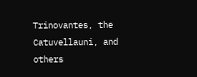Trinovantes, the Catuvellauni, and others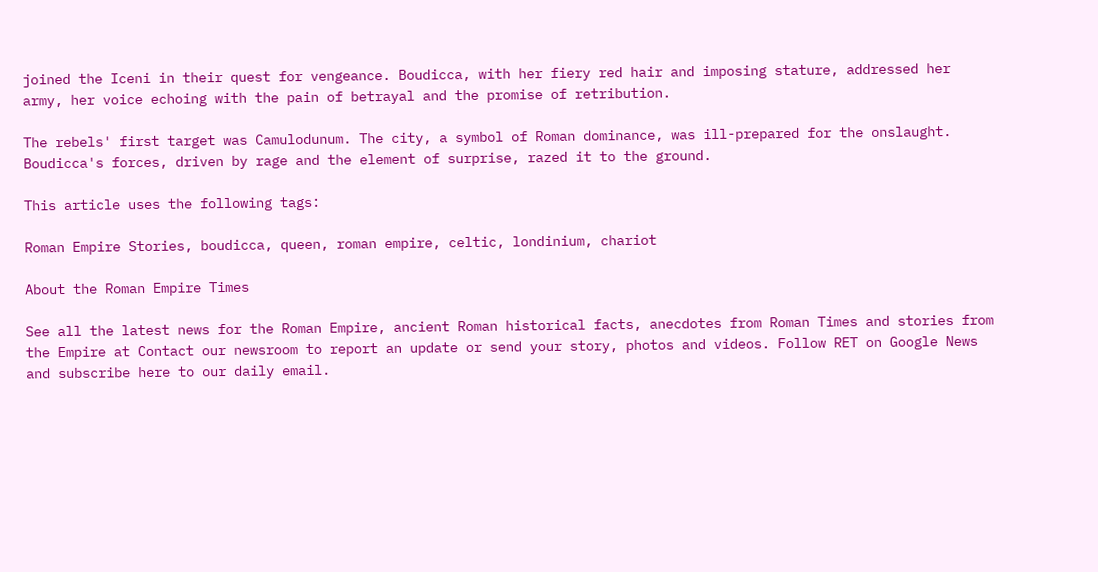joined the Iceni in their quest for vengeance. Boudicca, with her fiery red hair and imposing stature, addressed her army, her voice echoing with the pain of betrayal and the promise of retribution.

The rebels' first target was Camulodunum. The city, a symbol of Roman dominance, was ill-prepared for the onslaught. Boudicca's forces, driven by rage and the element of surprise, razed it to the ground.

This article uses the following tags:

Roman Empire Stories, boudicca, queen, roman empire, celtic, londinium, chariot

About the Roman Empire Times

See all the latest news for the Roman Empire, ancient Roman historical facts, anecdotes from Roman Times and stories from the Empire at Contact our newsroom to report an update or send your story, photos and videos. Follow RET on Google News and subscribe here to our daily email.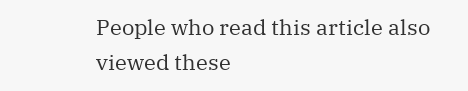People who read this article also viewed these